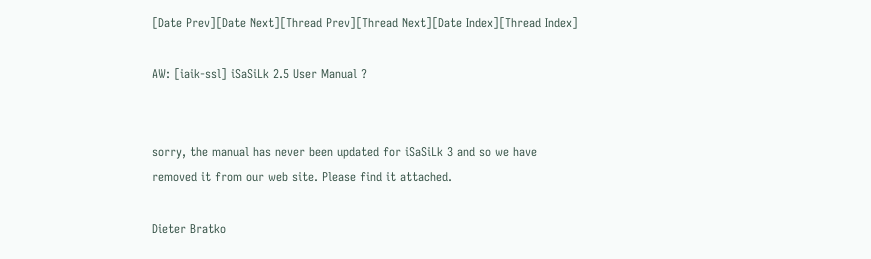[Date Prev][Date Next][Thread Prev][Thread Next][Date Index][Thread Index]

AW: [iaik-ssl] iSaSiLk 2.5 User Manual ?


sorry, the manual has never been updated for iSaSiLk 3 and so we have
removed it from our web site. Please find it attached.

Dieter Bratko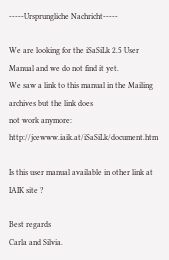-----Ursprungliche Nachricht-----

We are looking for the iSaSiLk 2.5 User Manual and we do not find it yet.
We saw a link to this manual in the Mailing archives but the link does
not work anymore: http://jcewww.iaik.at/iSaSiLk/document.htm

Is this user manual available in other link at IAIK site ?

Best regards
Carla and Silvia.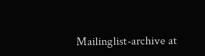Mailinglist-archive at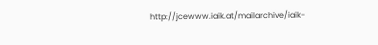http://jcewww.iaik.at/mailarchive/iaik-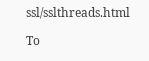ssl/sslthreads.html

To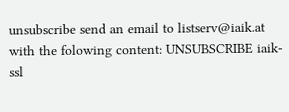unsubscribe send an email to listserv@iaik.at with the folowing content: UNSUBSCRIBE iaik-ssl